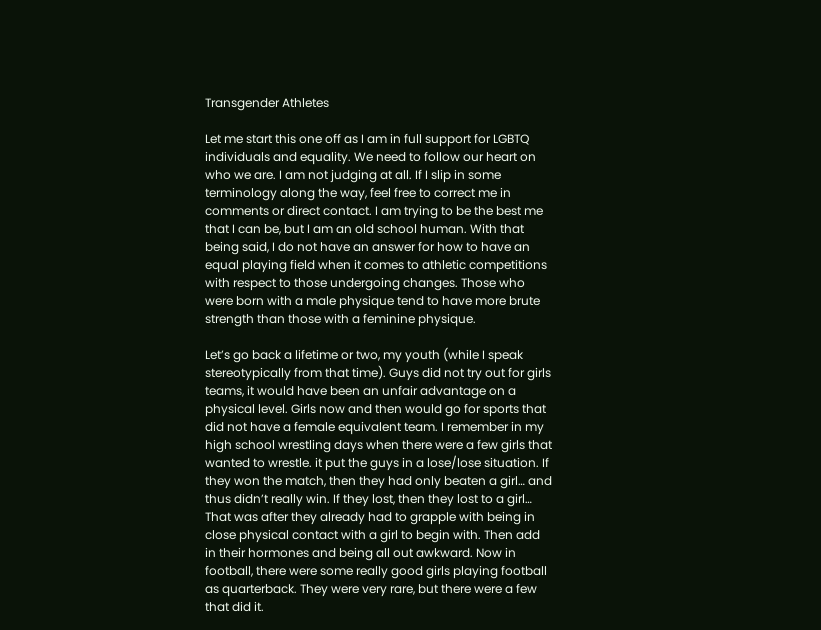Transgender Athletes

Let me start this one off as I am in full support for LGBTQ individuals and equality. We need to follow our heart on who we are. I am not judging at all. If I slip in some terminology along the way, feel free to correct me in comments or direct contact. I am trying to be the best me that I can be, but I am an old school human. With that being said, I do not have an answer for how to have an equal playing field when it comes to athletic competitions with respect to those undergoing changes. Those who were born with a male physique tend to have more brute strength than those with a feminine physique.

Let’s go back a lifetime or two, my youth (while I speak stereotypically from that time). Guys did not try out for girls teams, it would have been an unfair advantage on a physical level. Girls now and then would go for sports that did not have a female equivalent team. I remember in my high school wrestling days when there were a few girls that wanted to wrestle. it put the guys in a lose/lose situation. If they won the match, then they had only beaten a girl… and thus didn’t really win. If they lost, then they lost to a girl… That was after they already had to grapple with being in close physical contact with a girl to begin with. Then add in their hormones and being all out awkward. Now in football, there were some really good girls playing football as quarterback. They were very rare, but there were a few that did it.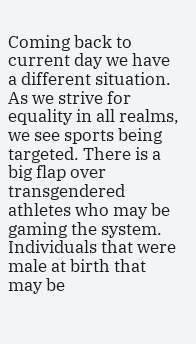Coming back to current day we have a different situation. As we strive for equality in all realms, we see sports being targeted. There is a big flap over transgendered athletes who may be gaming the system. Individuals that were male at birth that may be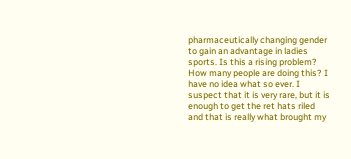pharmaceutically changing gender to gain an advantage in ladies sports. Is this a rising problem? How many people are doing this? I have no idea what so ever. I suspect that it is very rare, but it is enough to get the ret hats riled and that is really what brought my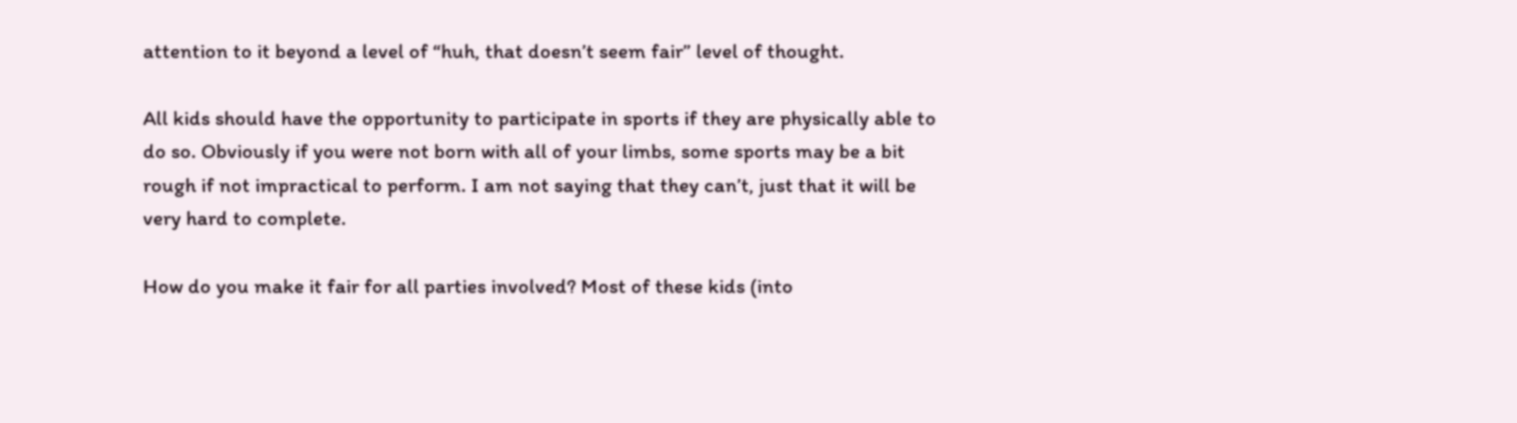attention to it beyond a level of “huh, that doesn’t seem fair” level of thought.

All kids should have the opportunity to participate in sports if they are physically able to do so. Obviously if you were not born with all of your limbs, some sports may be a bit rough if not impractical to perform. I am not saying that they can’t, just that it will be very hard to complete.

How do you make it fair for all parties involved? Most of these kids (into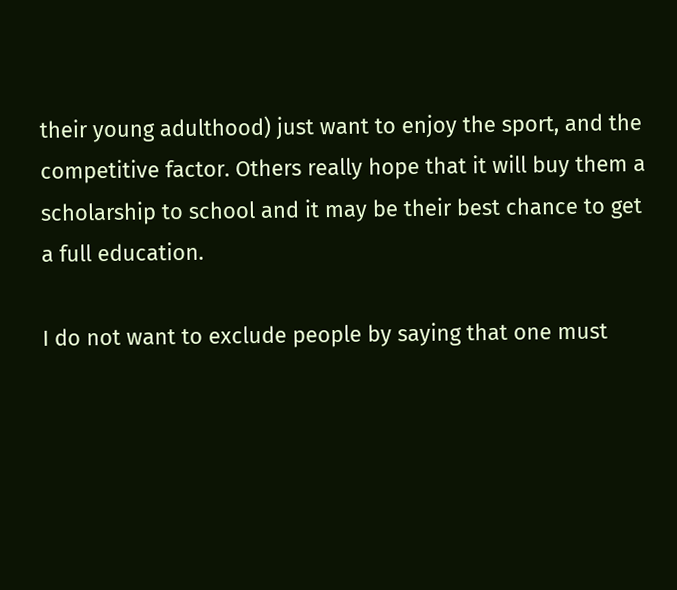their young adulthood) just want to enjoy the sport, and the competitive factor. Others really hope that it will buy them a scholarship to school and it may be their best chance to get a full education.

I do not want to exclude people by saying that one must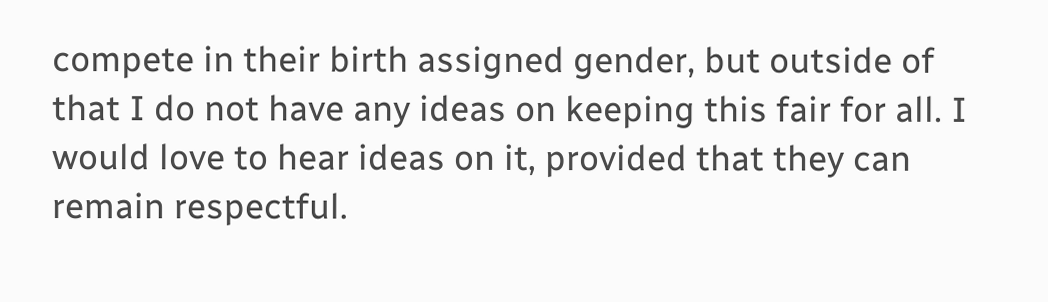compete in their birth assigned gender, but outside of that I do not have any ideas on keeping this fair for all. I would love to hear ideas on it, provided that they can remain respectful.